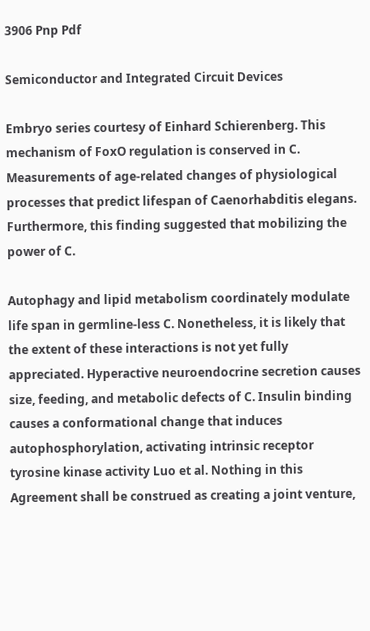3906 Pnp Pdf

Semiconductor and Integrated Circuit Devices

Embryo series courtesy of Einhard Schierenberg. This mechanism of FoxO regulation is conserved in C. Measurements of age-related changes of physiological processes that predict lifespan of Caenorhabditis elegans. Furthermore, this finding suggested that mobilizing the power of C.

Autophagy and lipid metabolism coordinately modulate life span in germline-less C. Nonetheless, it is likely that the extent of these interactions is not yet fully appreciated. Hyperactive neuroendocrine secretion causes size, feeding, and metabolic defects of C. Insulin binding causes a conformational change that induces autophosphorylation, activating intrinsic receptor tyrosine kinase activity Luo et al. Nothing in this Agreement shall be construed as creating a joint venture,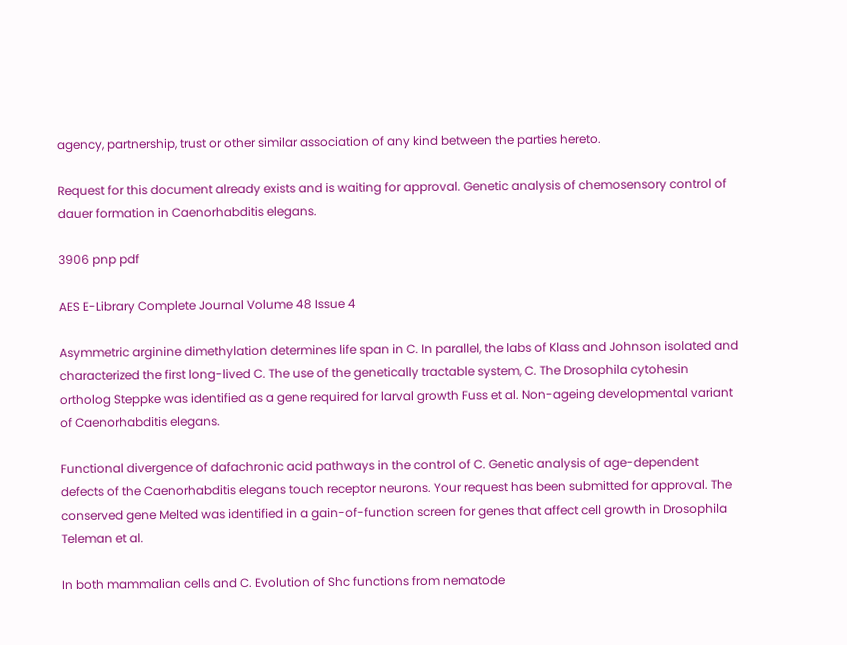agency, partnership, trust or other similar association of any kind between the parties hereto.

Request for this document already exists and is waiting for approval. Genetic analysis of chemosensory control of dauer formation in Caenorhabditis elegans.

3906 pnp pdf

AES E-Library Complete Journal Volume 48 Issue 4

Asymmetric arginine dimethylation determines life span in C. In parallel, the labs of Klass and Johnson isolated and characterized the first long-lived C. The use of the genetically tractable system, C. The Drosophila cytohesin ortholog Steppke was identified as a gene required for larval growth Fuss et al. Non-ageing developmental variant of Caenorhabditis elegans.

Functional divergence of dafachronic acid pathways in the control of C. Genetic analysis of age-dependent defects of the Caenorhabditis elegans touch receptor neurons. Your request has been submitted for approval. The conserved gene Melted was identified in a gain-of-function screen for genes that affect cell growth in Drosophila Teleman et al.

In both mammalian cells and C. Evolution of Shc functions from nematode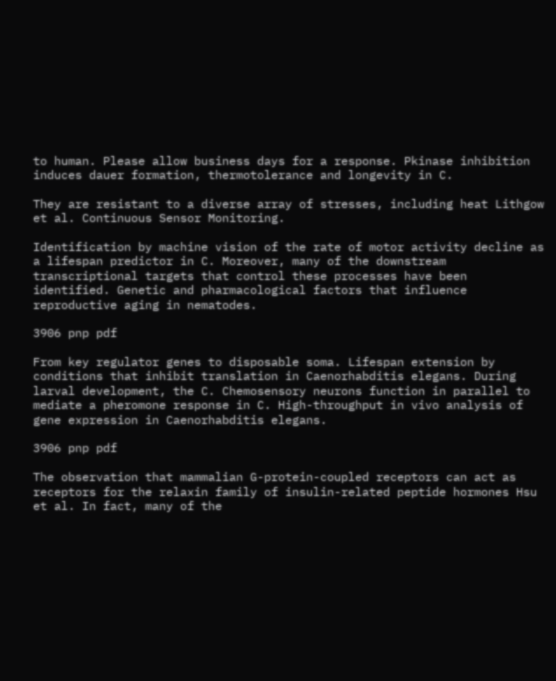to human. Please allow business days for a response. Pkinase inhibition induces dauer formation, thermotolerance and longevity in C.

They are resistant to a diverse array of stresses, including heat Lithgow et al. Continuous Sensor Monitoring.

Identification by machine vision of the rate of motor activity decline as a lifespan predictor in C. Moreover, many of the downstream transcriptional targets that control these processes have been identified. Genetic and pharmacological factors that influence reproductive aging in nematodes.

3906 pnp pdf

From key regulator genes to disposable soma. Lifespan extension by conditions that inhibit translation in Caenorhabditis elegans. During larval development, the C. Chemosensory neurons function in parallel to mediate a pheromone response in C. High-throughput in vivo analysis of gene expression in Caenorhabditis elegans.

3906 pnp pdf

The observation that mammalian G-protein-coupled receptors can act as receptors for the relaxin family of insulin-related peptide hormones Hsu et al. In fact, many of the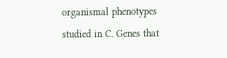organismal phenotypes studied in C. Genes that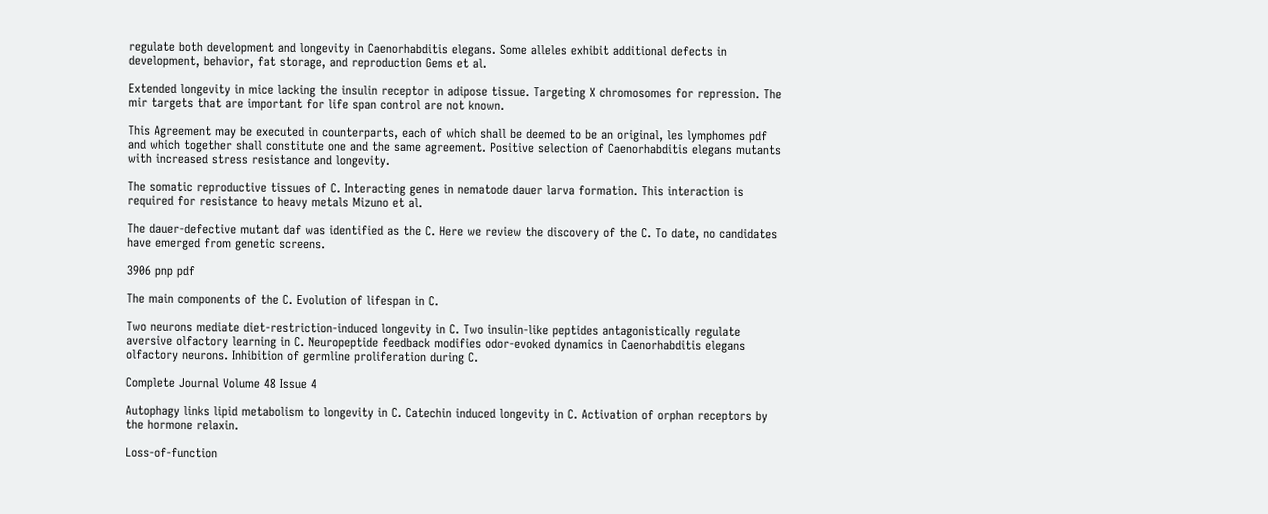regulate both development and longevity in Caenorhabditis elegans. Some alleles exhibit additional defects in development, behavior, fat storage, and reproduction Gems et al.

Extended longevity in mice lacking the insulin receptor in adipose tissue. Targeting X chromosomes for repression. The mir targets that are important for life span control are not known.

This Agreement may be executed in counterparts, each of which shall be deemed to be an original, les lymphomes pdf and which together shall constitute one and the same agreement. Positive selection of Caenorhabditis elegans mutants with increased stress resistance and longevity.

The somatic reproductive tissues of C. Interacting genes in nematode dauer larva formation. This interaction is required for resistance to heavy metals Mizuno et al.

The dauer-defective mutant daf was identified as the C. Here we review the discovery of the C. To date, no candidates have emerged from genetic screens.

3906 pnp pdf

The main components of the C. Evolution of lifespan in C.

Two neurons mediate diet-restriction-induced longevity in C. Two insulin-like peptides antagonistically regulate aversive olfactory learning in C. Neuropeptide feedback modifies odor-evoked dynamics in Caenorhabditis elegans olfactory neurons. Inhibition of germline proliferation during C.

Complete Journal Volume 48 Issue 4

Autophagy links lipid metabolism to longevity in C. Catechin induced longevity in C. Activation of orphan receptors by the hormone relaxin.

Loss-of-function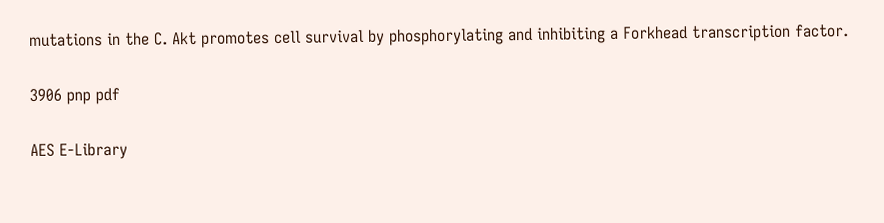mutations in the C. Akt promotes cell survival by phosphorylating and inhibiting a Forkhead transcription factor.

3906 pnp pdf

AES E-Library